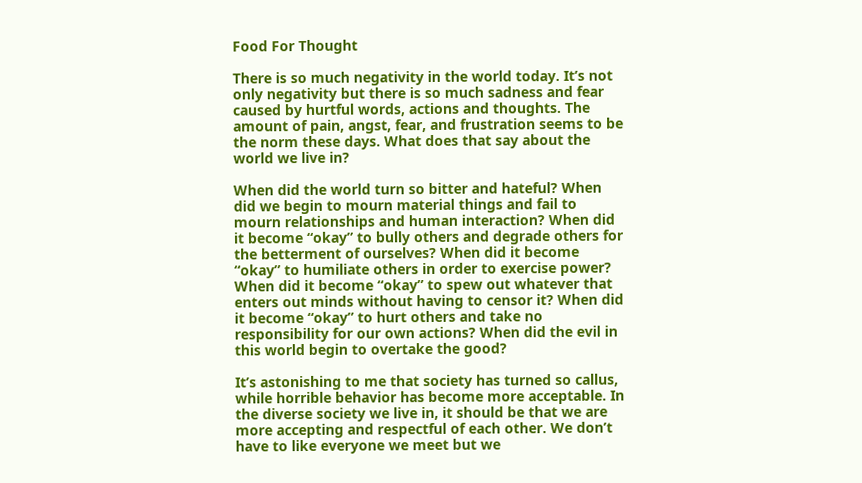Food For Thought

There is so much negativity in the world today. It’s not only negativity but there is so much sadness and fear caused by hurtful words, actions and thoughts. The amount of pain, angst, fear, and frustration seems to be the norm these days. What does that say about the world we live in?

When did the world turn so bitter and hateful? When did we begin to mourn material things and fail to mourn relationships and human interaction? When did it become “okay” to bully others and degrade others for the betterment of ourselves? When did it become “okay” to humiliate others in order to exercise power? When did it become “okay” to spew out whatever that enters out minds without having to censor it? When did it become “okay” to hurt others and take no responsibility for our own actions? When did the evil in this world begin to overtake the good?

It’s astonishing to me that society has turned so callus, while horrible behavior has become more acceptable. In the diverse society we live in, it should be that we are more accepting and respectful of each other. We don’t have to like everyone we meet but we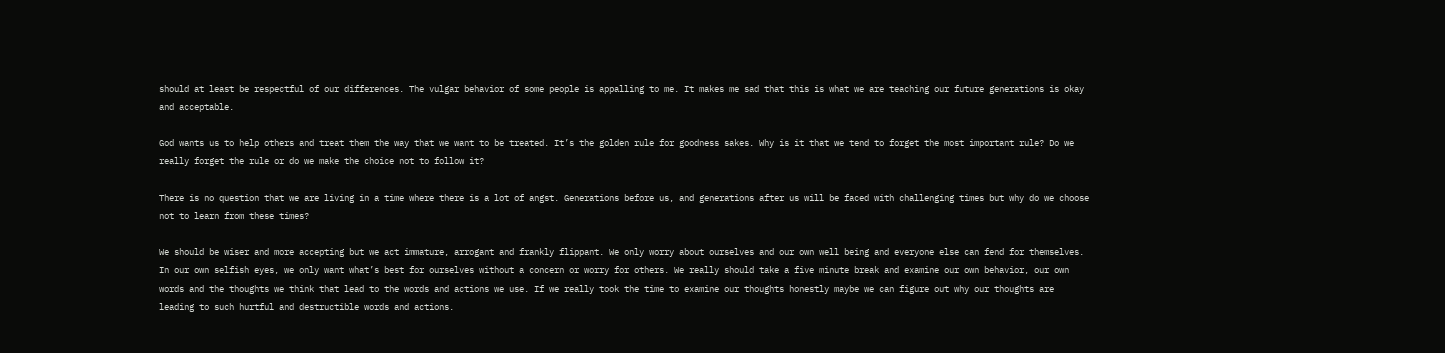should at least be respectful of our differences. The vulgar behavior of some people is appalling to me. It makes me sad that this is what we are teaching our future generations is okay and acceptable.

God wants us to help others and treat them the way that we want to be treated. It’s the golden rule for goodness sakes. Why is it that we tend to forget the most important rule? Do we really forget the rule or do we make the choice not to follow it?

There is no question that we are living in a time where there is a lot of angst. Generations before us, and generations after us will be faced with challenging times but why do we choose not to learn from these times?

We should be wiser and more accepting but we act immature, arrogant and frankly flippant. We only worry about ourselves and our own well being and everyone else can fend for themselves. In our own selfish eyes, we only want what’s best for ourselves without a concern or worry for others. We really should take a five minute break and examine our own behavior, our own words and the thoughts we think that lead to the words and actions we use. If we really took the time to examine our thoughts honestly maybe we can figure out why our thoughts are leading to such hurtful and destructible words and actions.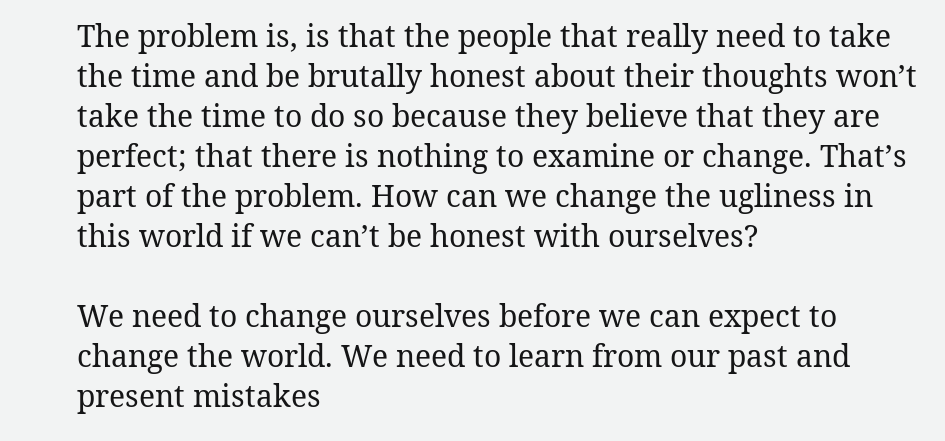The problem is, is that the people that really need to take the time and be brutally honest about their thoughts won’t take the time to do so because they believe that they are perfect; that there is nothing to examine or change. That’s part of the problem. How can we change the ugliness in this world if we can’t be honest with ourselves?

We need to change ourselves before we can expect to change the world. We need to learn from our past and present mistakes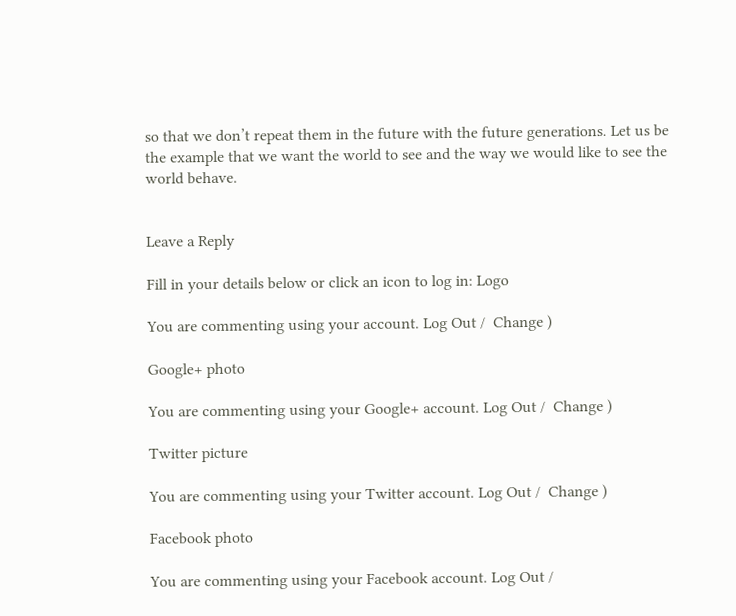so that we don’t repeat them in the future with the future generations. Let us be the example that we want the world to see and the way we would like to see the world behave.


Leave a Reply

Fill in your details below or click an icon to log in: Logo

You are commenting using your account. Log Out /  Change )

Google+ photo

You are commenting using your Google+ account. Log Out /  Change )

Twitter picture

You are commenting using your Twitter account. Log Out /  Change )

Facebook photo

You are commenting using your Facebook account. Log Out /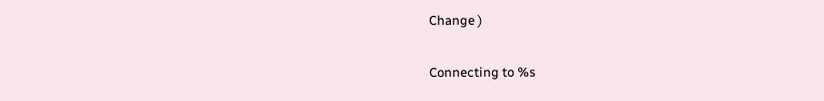Change )

Connecting to %s